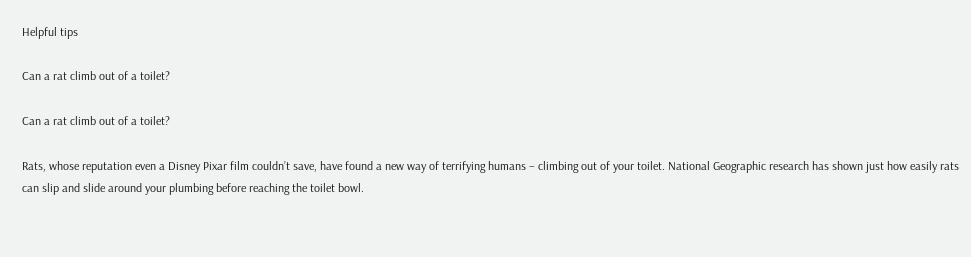Helpful tips

Can a rat climb out of a toilet?

Can a rat climb out of a toilet?

Rats, whose reputation even a Disney Pixar film couldn’t save, have found a new way of terrifying humans – climbing out of your toilet. National Geographic research has shown just how easily rats can slip and slide around your plumbing before reaching the toilet bowl.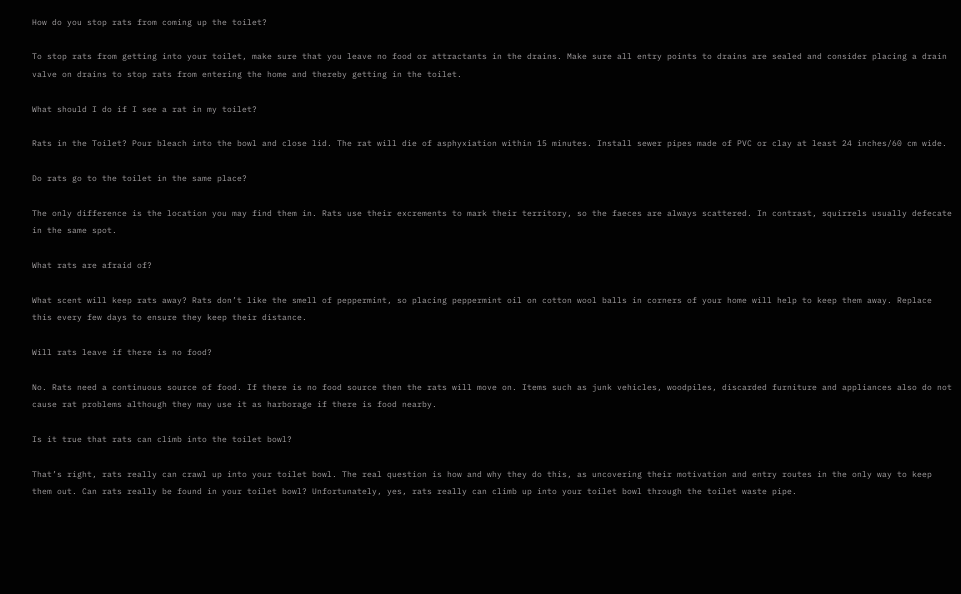How do you stop rats from coming up the toilet?

To stop rats from getting into your toilet, make sure that you leave no food or attractants in the drains. Make sure all entry points to drains are sealed and consider placing a drain valve on drains to stop rats from entering the home and thereby getting in the toilet.

What should I do if I see a rat in my toilet?

Rats in the Toilet? Pour bleach into the bowl and close lid. The rat will die of asphyxiation within 15 minutes. Install sewer pipes made of PVC or clay at least 24 inches/60 cm wide.

Do rats go to the toilet in the same place?

The only difference is the location you may find them in. Rats use their excrements to mark their territory, so the faeces are always scattered. In contrast, squirrels usually defecate in the same spot.

What rats are afraid of?

What scent will keep rats away? Rats don’t like the smell of peppermint, so placing peppermint oil on cotton wool balls in corners of your home will help to keep them away. Replace this every few days to ensure they keep their distance.

Will rats leave if there is no food?

No. Rats need a continuous source of food. If there is no food source then the rats will move on. Items such as junk vehicles, woodpiles, discarded furniture and appliances also do not cause rat problems although they may use it as harborage if there is food nearby.

Is it true that rats can climb into the toilet bowl?

That’s right, rats really can crawl up into your toilet bowl. The real question is how and why they do this, as uncovering their motivation and entry routes in the only way to keep them out. Can rats really be found in your toilet bowl? Unfortunately, yes, rats really can climb up into your toilet bowl through the toilet waste pipe.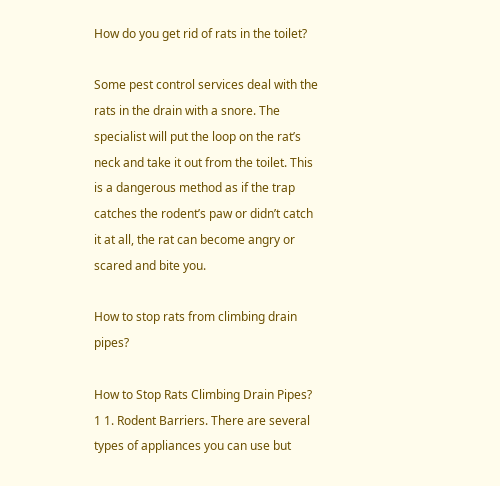How do you get rid of rats in the toilet?

Some pest control services deal with the rats in the drain with a snore. The specialist will put the loop on the rat’s neck and take it out from the toilet. This is a dangerous method as if the trap catches the rodent’s paw or didn’t catch it at all, the rat can become angry or scared and bite you.

How to stop rats from climbing drain pipes?

How to Stop Rats Climbing Drain Pipes? 1 1. Rodent Barriers. There are several types of appliances you can use but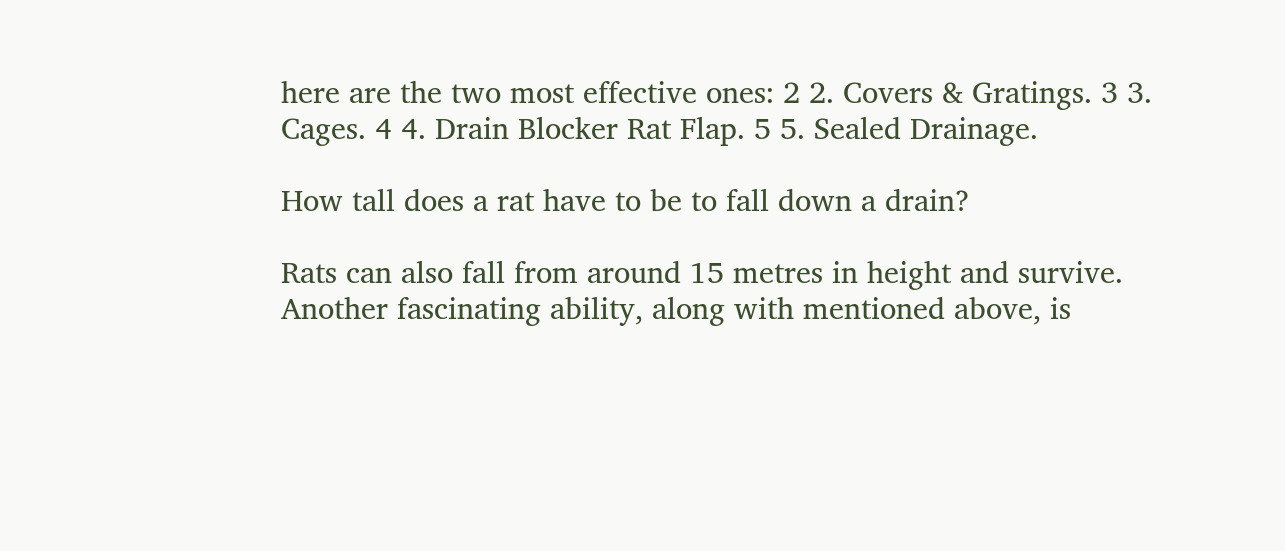here are the two most effective ones: 2 2. Covers & Gratings. 3 3. Cages. 4 4. Drain Blocker Rat Flap. 5 5. Sealed Drainage.

How tall does a rat have to be to fall down a drain?

Rats can also fall from around 15 metres in height and survive. Another fascinating ability, along with mentioned above, is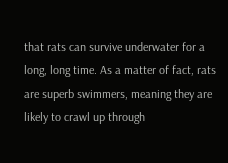that rats can survive underwater for a long, long time. As a matter of fact, rats are superb swimmers, meaning they are likely to crawl up through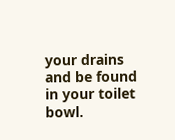your drains and be found in your toilet bowl.